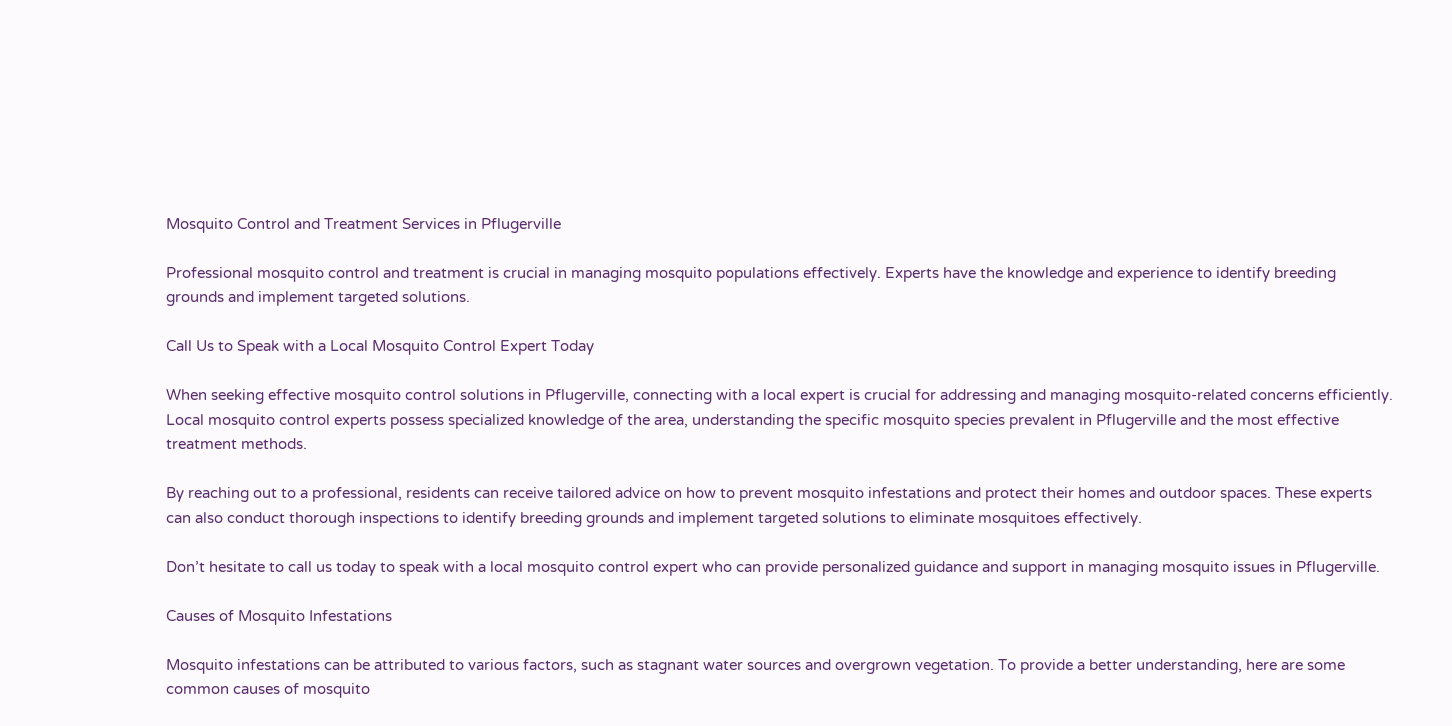Mosquito Control and Treatment Services in Pflugerville

Professional mosquito control and treatment is crucial in managing mosquito populations effectively. Experts have the knowledge and experience to identify breeding grounds and implement targeted solutions.

Call Us to Speak with a Local Mosquito Control Expert Today

When seeking effective mosquito control solutions in Pflugerville, connecting with a local expert is crucial for addressing and managing mosquito-related concerns efficiently. Local mosquito control experts possess specialized knowledge of the area, understanding the specific mosquito species prevalent in Pflugerville and the most effective treatment methods.

By reaching out to a professional, residents can receive tailored advice on how to prevent mosquito infestations and protect their homes and outdoor spaces. These experts can also conduct thorough inspections to identify breeding grounds and implement targeted solutions to eliminate mosquitoes effectively.

Don’t hesitate to call us today to speak with a local mosquito control expert who can provide personalized guidance and support in managing mosquito issues in Pflugerville.

Causes of Mosquito Infestations

Mosquito infestations can be attributed to various factors, such as stagnant water sources and overgrown vegetation. To provide a better understanding, here are some common causes of mosquito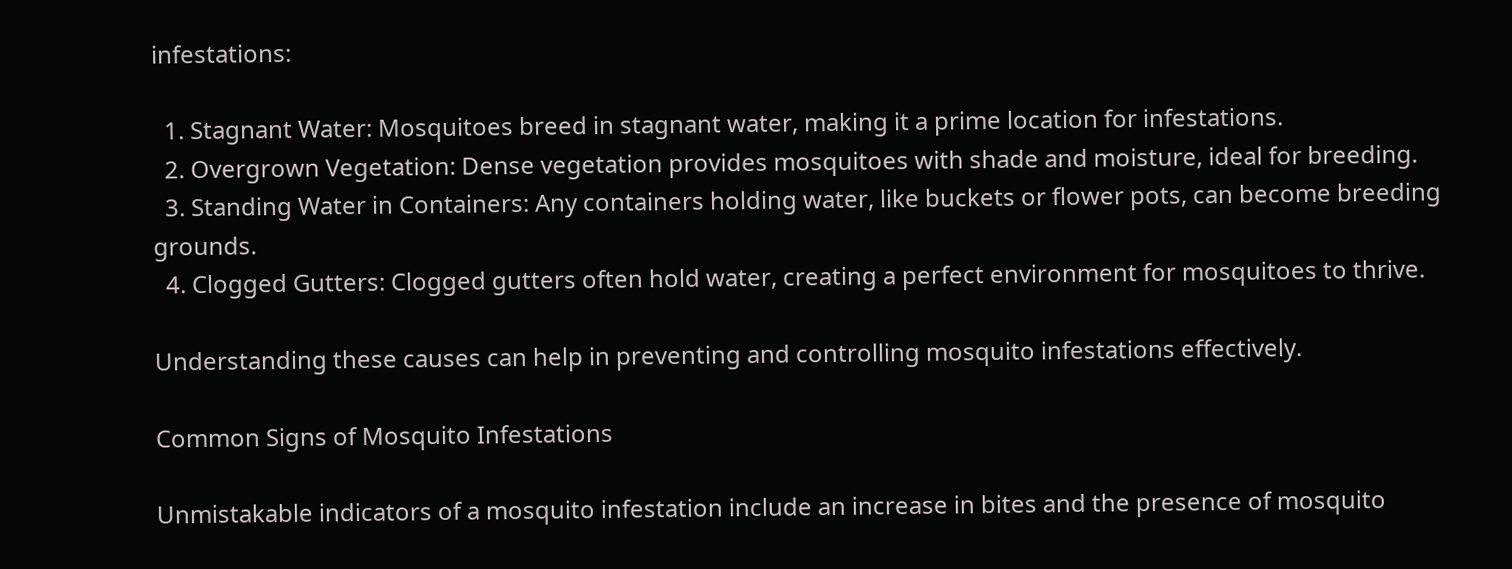infestations:

  1. Stagnant Water: Mosquitoes breed in stagnant water, making it a prime location for infestations.
  2. Overgrown Vegetation: Dense vegetation provides mosquitoes with shade and moisture, ideal for breeding.
  3. Standing Water in Containers: Any containers holding water, like buckets or flower pots, can become breeding grounds.
  4. Clogged Gutters: Clogged gutters often hold water, creating a perfect environment for mosquitoes to thrive.

Understanding these causes can help in preventing and controlling mosquito infestations effectively.

Common Signs of Mosquito Infestations

Unmistakable indicators of a mosquito infestation include an increase in bites and the presence of mosquito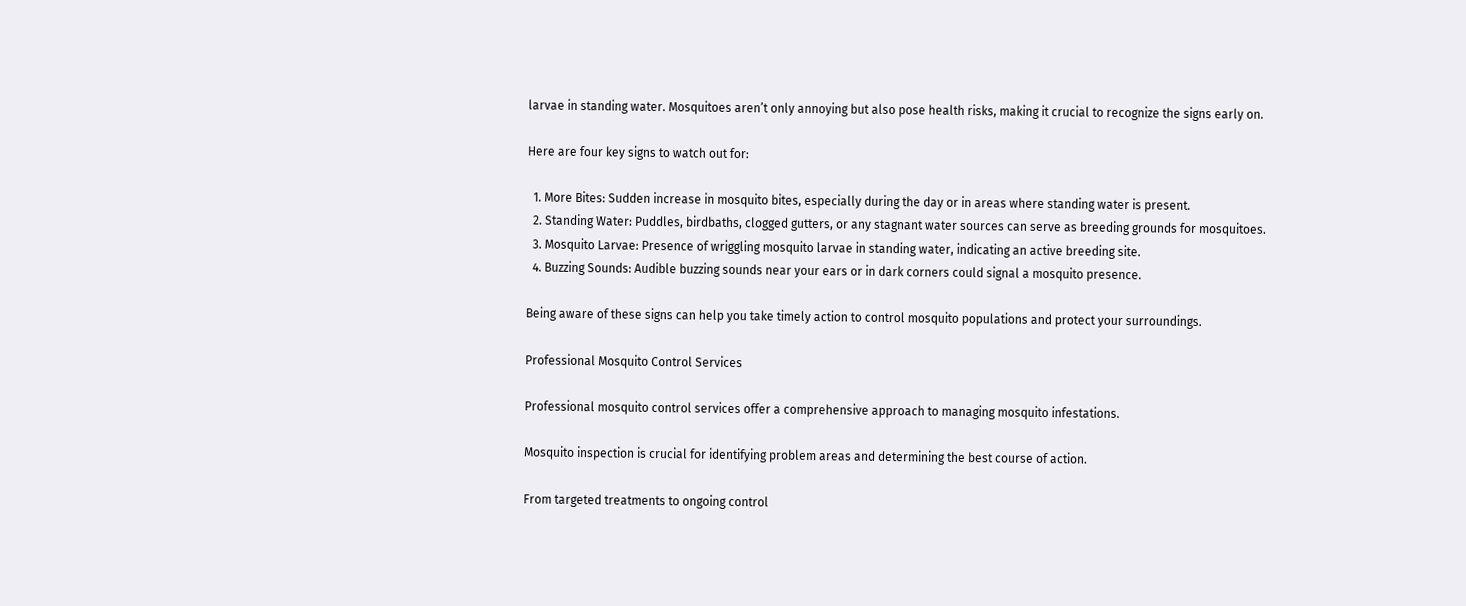larvae in standing water. Mosquitoes aren’t only annoying but also pose health risks, making it crucial to recognize the signs early on.

Here are four key signs to watch out for:

  1. More Bites: Sudden increase in mosquito bites, especially during the day or in areas where standing water is present.
  2. Standing Water: Puddles, birdbaths, clogged gutters, or any stagnant water sources can serve as breeding grounds for mosquitoes.
  3. Mosquito Larvae: Presence of wriggling mosquito larvae in standing water, indicating an active breeding site.
  4. Buzzing Sounds: Audible buzzing sounds near your ears or in dark corners could signal a mosquito presence.

Being aware of these signs can help you take timely action to control mosquito populations and protect your surroundings.

Professional Mosquito Control Services

Professional mosquito control services offer a comprehensive approach to managing mosquito infestations.

Mosquito inspection is crucial for identifying problem areas and determining the best course of action.

From targeted treatments to ongoing control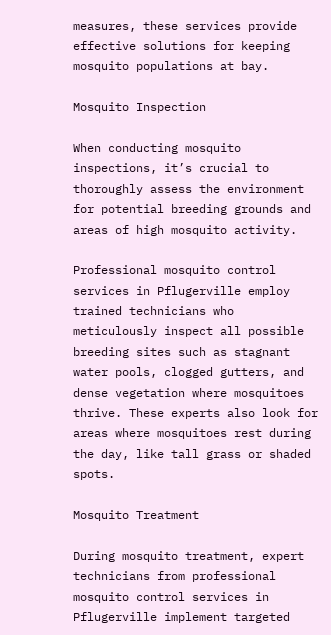measures, these services provide effective solutions for keeping mosquito populations at bay.

Mosquito Inspection

When conducting mosquito inspections, it’s crucial to thoroughly assess the environment for potential breeding grounds and areas of high mosquito activity.

Professional mosquito control services in Pflugerville employ trained technicians who meticulously inspect all possible breeding sites such as stagnant water pools, clogged gutters, and dense vegetation where mosquitoes thrive. These experts also look for areas where mosquitoes rest during the day, like tall grass or shaded spots.

Mosquito Treatment

During mosquito treatment, expert technicians from professional mosquito control services in Pflugerville implement targeted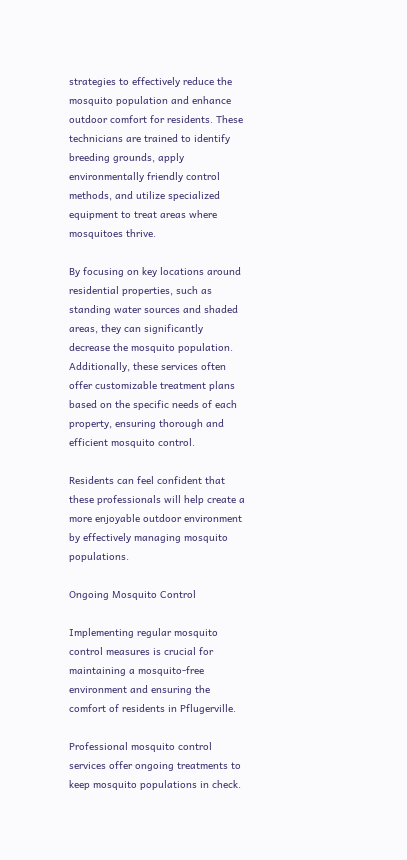strategies to effectively reduce the mosquito population and enhance outdoor comfort for residents. These technicians are trained to identify breeding grounds, apply environmentally friendly control methods, and utilize specialized equipment to treat areas where mosquitoes thrive.

By focusing on key locations around residential properties, such as standing water sources and shaded areas, they can significantly decrease the mosquito population. Additionally, these services often offer customizable treatment plans based on the specific needs of each property, ensuring thorough and efficient mosquito control.

Residents can feel confident that these professionals will help create a more enjoyable outdoor environment by effectively managing mosquito populations.

Ongoing Mosquito Control

Implementing regular mosquito control measures is crucial for maintaining a mosquito-free environment and ensuring the comfort of residents in Pflugerville.

Professional mosquito control services offer ongoing treatments to keep mosquito populations in check.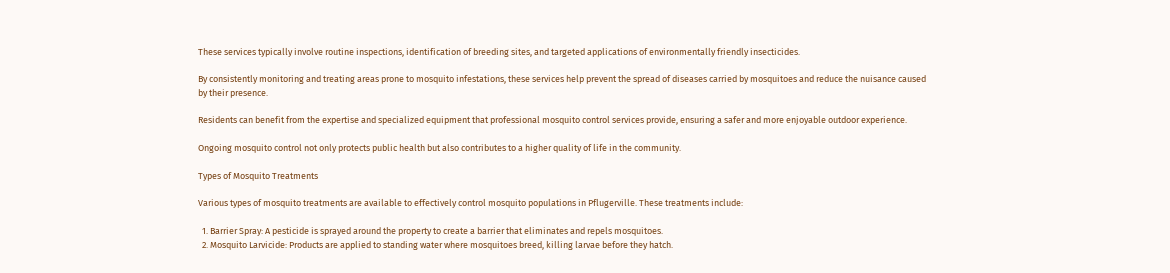These services typically involve routine inspections, identification of breeding sites, and targeted applications of environmentally friendly insecticides.

By consistently monitoring and treating areas prone to mosquito infestations, these services help prevent the spread of diseases carried by mosquitoes and reduce the nuisance caused by their presence.

Residents can benefit from the expertise and specialized equipment that professional mosquito control services provide, ensuring a safer and more enjoyable outdoor experience.

Ongoing mosquito control not only protects public health but also contributes to a higher quality of life in the community.

Types of Mosquito Treatments

Various types of mosquito treatments are available to effectively control mosquito populations in Pflugerville. These treatments include:

  1. Barrier Spray: A pesticide is sprayed around the property to create a barrier that eliminates and repels mosquitoes.
  2. Mosquito Larvicide: Products are applied to standing water where mosquitoes breed, killing larvae before they hatch.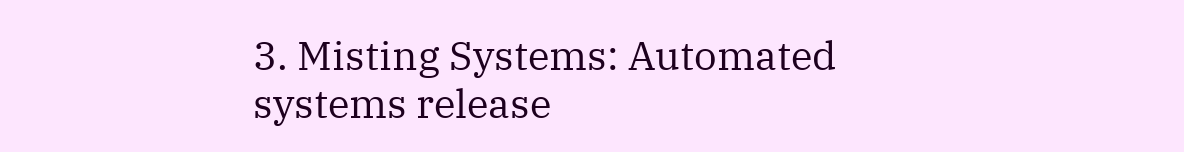3. Misting Systems: Automated systems release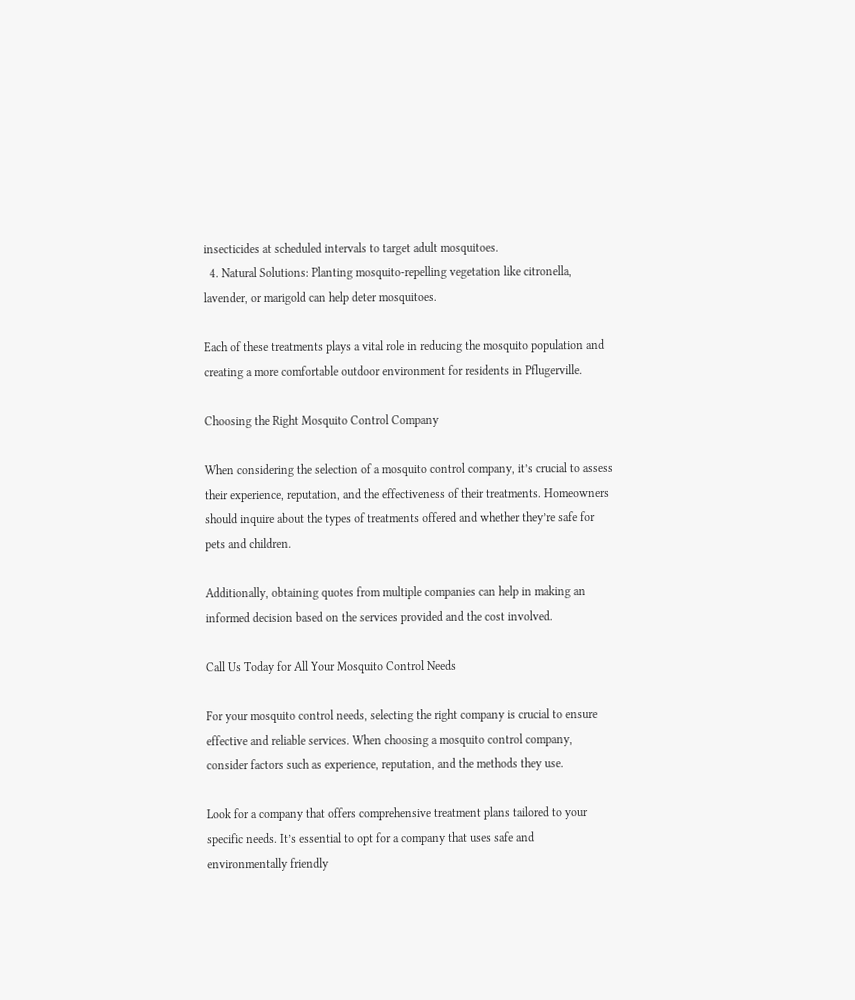insecticides at scheduled intervals to target adult mosquitoes.
  4. Natural Solutions: Planting mosquito-repelling vegetation like citronella, lavender, or marigold can help deter mosquitoes.

Each of these treatments plays a vital role in reducing the mosquito population and creating a more comfortable outdoor environment for residents in Pflugerville.

Choosing the Right Mosquito Control Company

When considering the selection of a mosquito control company, it’s crucial to assess their experience, reputation, and the effectiveness of their treatments. Homeowners should inquire about the types of treatments offered and whether they’re safe for pets and children.

Additionally, obtaining quotes from multiple companies can help in making an informed decision based on the services provided and the cost involved.

Call Us Today for All Your Mosquito Control Needs

For your mosquito control needs, selecting the right company is crucial to ensure effective and reliable services. When choosing a mosquito control company, consider factors such as experience, reputation, and the methods they use.

Look for a company that offers comprehensive treatment plans tailored to your specific needs. It’s essential to opt for a company that uses safe and environmentally friendly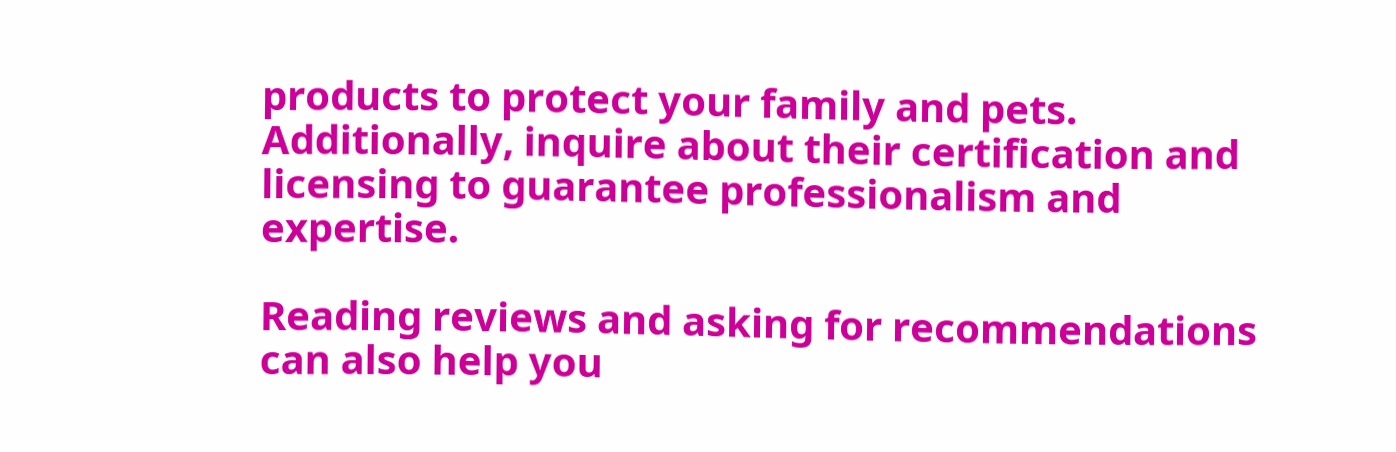products to protect your family and pets. Additionally, inquire about their certification and licensing to guarantee professionalism and expertise.

Reading reviews and asking for recommendations can also help you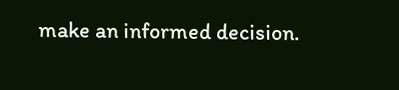make an informed decision.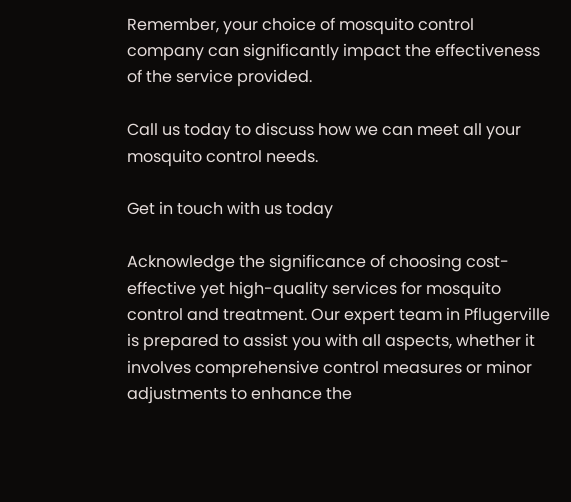Remember, your choice of mosquito control company can significantly impact the effectiveness of the service provided.

Call us today to discuss how we can meet all your mosquito control needs.

Get in touch with us today

Acknowledge the significance of choosing cost-effective yet high-quality services for mosquito control and treatment. Our expert team in Pflugerville is prepared to assist you with all aspects, whether it involves comprehensive control measures or minor adjustments to enhance the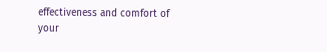effectiveness and comfort of your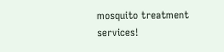mosquito treatment services!